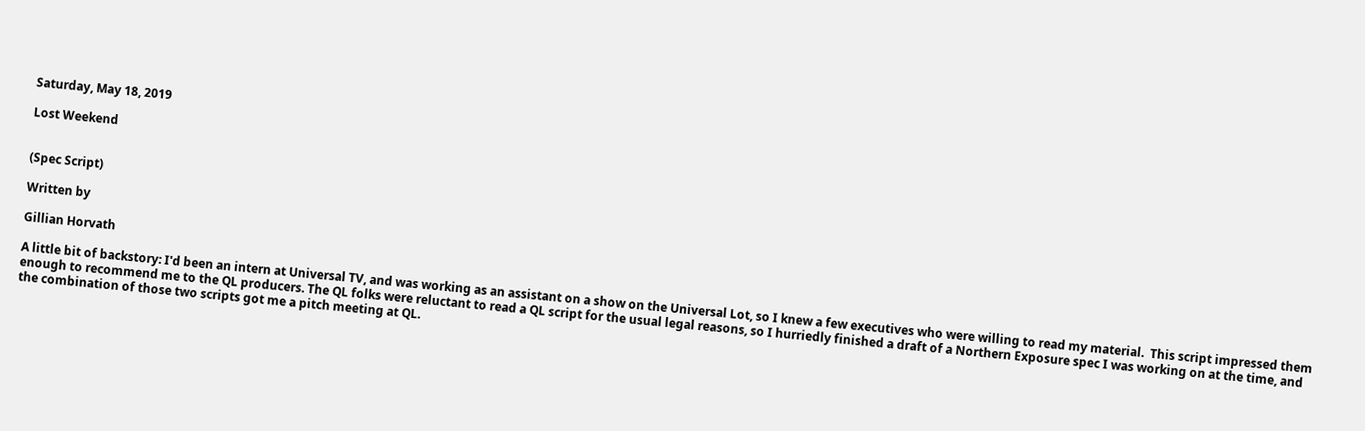Saturday, May 18, 2019

Lost Weekend


(Spec Script)

Written by

Gillian Horvath

A little bit of backstory: I'd been an intern at Universal TV, and was working as an assistant on a show on the Universal Lot, so I knew a few executives who were willing to read my material.  This script impressed them enough to recommend me to the QL producers. The QL folks were reluctant to read a QL script for the usual legal reasons, so I hurriedly finished a draft of a Northern Exposure spec I was working on at the time, and the combination of those two scripts got me a pitch meeting at QL.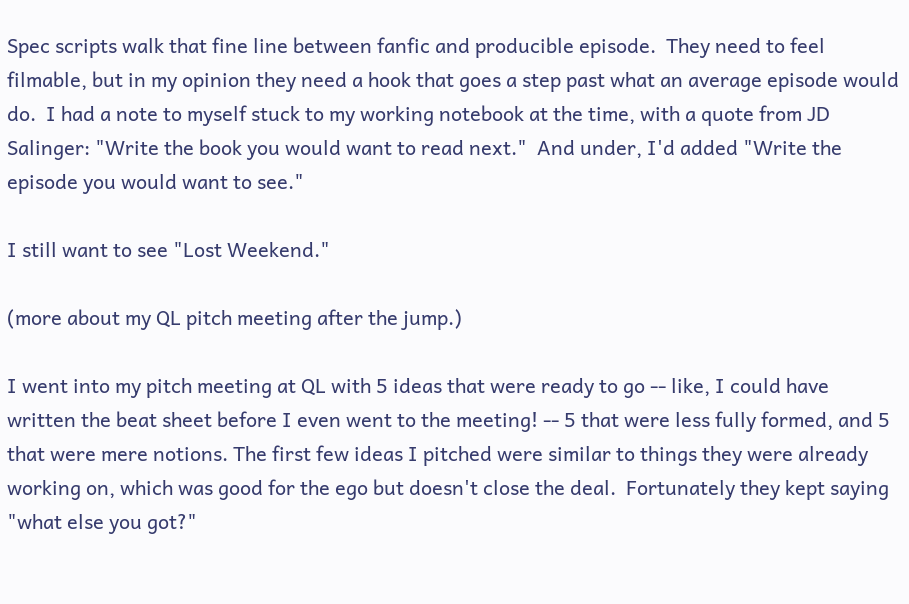Spec scripts walk that fine line between fanfic and producible episode.  They need to feel filmable, but in my opinion they need a hook that goes a step past what an average episode would do.  I had a note to myself stuck to my working notebook at the time, with a quote from JD Salinger: "Write the book you would want to read next."  And under, I'd added "Write the episode you would want to see."

I still want to see "Lost Weekend."

(more about my QL pitch meeting after the jump.)

I went into my pitch meeting at QL with 5 ideas that were ready to go -- like, I could have written the beat sheet before I even went to the meeting! -- 5 that were less fully formed, and 5 that were mere notions. The first few ideas I pitched were similar to things they were already working on, which was good for the ego but doesn't close the deal.  Fortunately they kept saying "what else you got?"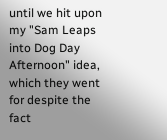until we hit upon my "Sam Leaps into Dog Day Afternoon" idea, which they went for despite the fact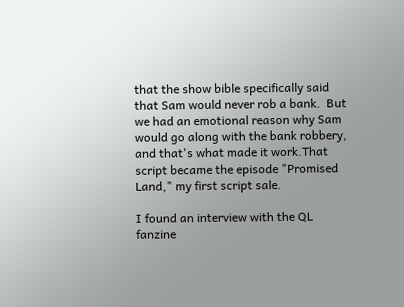that the show bible specifically said that Sam would never rob a bank.  But we had an emotional reason why Sam would go along with the bank robbery, and that's what made it work.That script became the episode "Promised Land," my first script sale.

I found an interview with the QL fanzine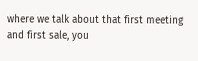where we talk about that first meeting and first sale, you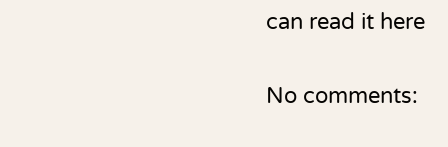can read it here

No comments: